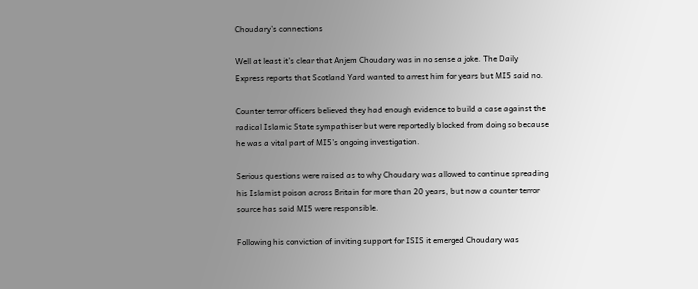Choudary’s connections

Well at least it’s clear that Anjem Choudary was in no sense a joke. The Daily Express reports that Scotland Yard wanted to arrest him for years but MI5 said no.

Counter terror officers believed they had enough evidence to build a case against the radical Islamic State sympathiser but were reportedly blocked from doing so because he was a vital part of MI5’s ongoing investigation.

Serious questions were raised as to why Choudary was allowed to continue spreading his Islamist poison across Britain for more than 20 years, but now a counter terror source has said MI5 were responsible.

Following his conviction of inviting support for ISIS it emerged Choudary was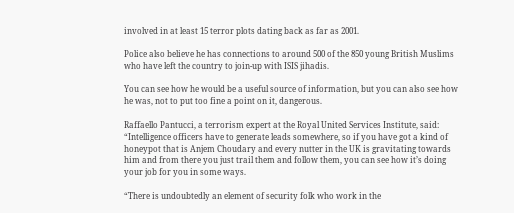involved in at least 15 terror plots dating back as far as 2001.

Police also believe he has connections to around 500 of the 850 young British Muslims who have left the country to join-up with ISIS jihadis.

You can see how he would be a useful source of information, but you can also see how he was, not to put too fine a point on it, dangerous.

Raffaello Pantucci, a terrorism expert at the Royal United Services Institute, said: “Intelligence officers have to generate leads somewhere, so if you have got a kind of honeypot that is Anjem Choudary and every nutter in the UK is gravitating towards him and from there you just trail them and follow them, you can see how it’s doing your job for you in some ways.

“There is undoubtedly an element of security folk who work in the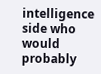intelligence side who would probably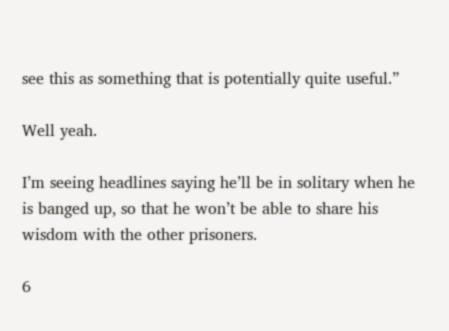see this as something that is potentially quite useful.”

Well yeah.

I’m seeing headlines saying he’ll be in solitary when he is banged up, so that he won’t be able to share his wisdom with the other prisoners.

6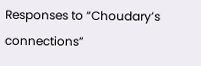Responses to “Choudary’s connections”